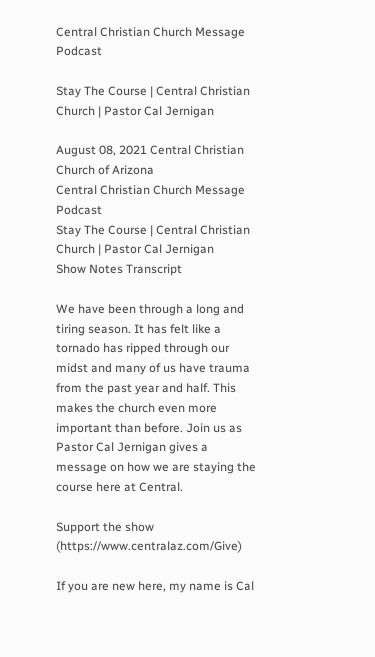Central Christian Church Message Podcast

Stay The Course | Central Christian Church | Pastor Cal Jernigan

August 08, 2021 Central Christian Church of Arizona
Central Christian Church Message Podcast
Stay The Course | Central Christian Church | Pastor Cal Jernigan
Show Notes Transcript

We have been through a long and tiring season. It has felt like a tornado has ripped through our midst and many of us have trauma from the past year and half. This makes the church even more important than before. Join us as Pastor Cal Jernigan gives a message on how we are staying the course here at Central.

Support the show (https://www.centralaz.com/Give)

If you are new here, my name is Cal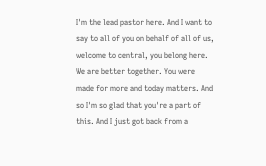I'm the lead pastor here. And I want to say to all of you on behalf of all of us, welcome to central, you belong here. We are better together. You were made for more and today matters. And so I'm so glad that you're a part of this. And I just got back from a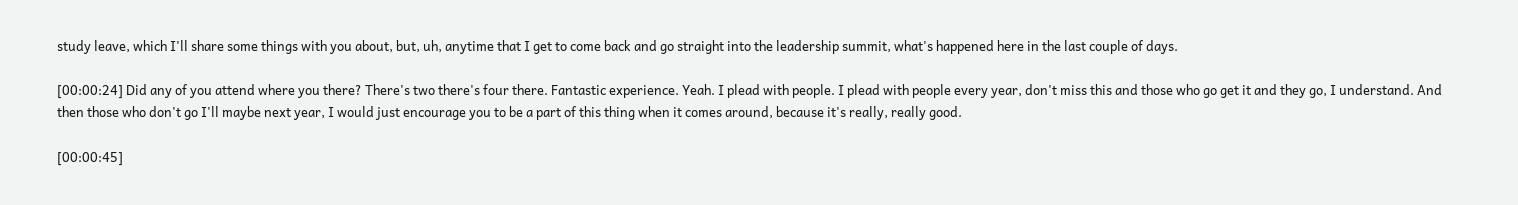study leave, which I'll share some things with you about, but, uh, anytime that I get to come back and go straight into the leadership summit, what's happened here in the last couple of days.

[00:00:24] Did any of you attend where you there? There's two there's four there. Fantastic experience. Yeah. I plead with people. I plead with people every year, don't miss this and those who go get it and they go, I understand. And then those who don't go I'll maybe next year, I would just encourage you to be a part of this thing when it comes around, because it's really, really good.

[00:00:45]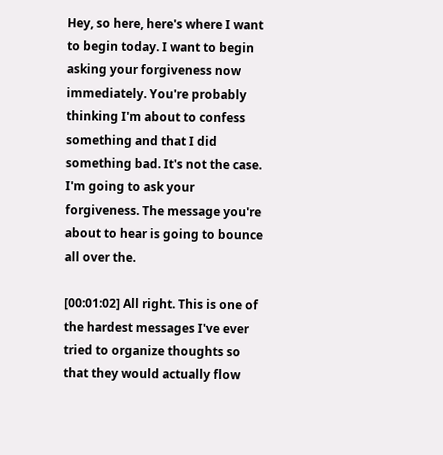Hey, so here, here's where I want to begin today. I want to begin asking your forgiveness now immediately. You're probably thinking I'm about to confess something and that I did something bad. It's not the case. I'm going to ask your forgiveness. The message you're about to hear is going to bounce all over the.

[00:01:02] All right. This is one of the hardest messages I've ever tried to organize thoughts so that they would actually flow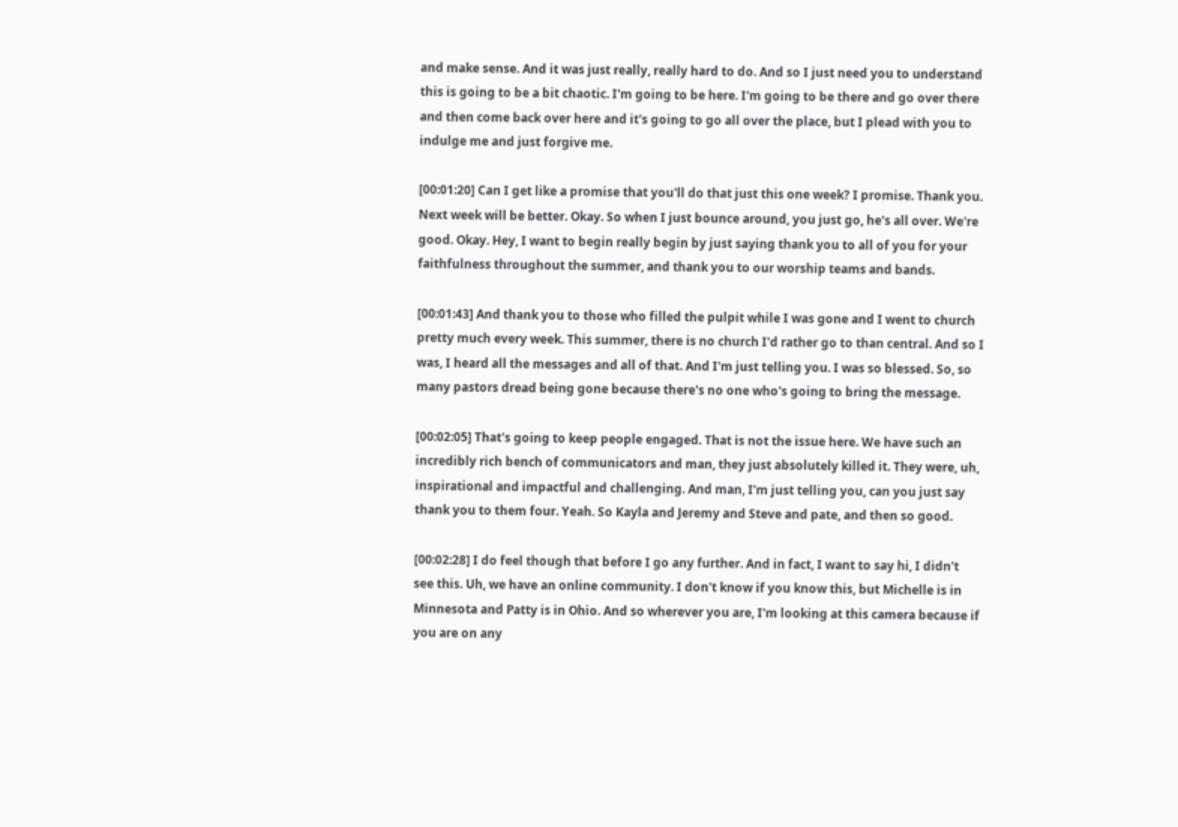and make sense. And it was just really, really hard to do. And so I just need you to understand this is going to be a bit chaotic. I'm going to be here. I'm going to be there and go over there and then come back over here and it's going to go all over the place, but I plead with you to indulge me and just forgive me.

[00:01:20] Can I get like a promise that you'll do that just this one week? I promise. Thank you. Next week will be better. Okay. So when I just bounce around, you just go, he's all over. We're good. Okay. Hey, I want to begin really begin by just saying thank you to all of you for your faithfulness throughout the summer, and thank you to our worship teams and bands.

[00:01:43] And thank you to those who filled the pulpit while I was gone and I went to church pretty much every week. This summer, there is no church I'd rather go to than central. And so I was, I heard all the messages and all of that. And I'm just telling you. I was so blessed. So, so many pastors dread being gone because there's no one who's going to bring the message.

[00:02:05] That's going to keep people engaged. That is not the issue here. We have such an incredibly rich bench of communicators and man, they just absolutely killed it. They were, uh, inspirational and impactful and challenging. And man, I'm just telling you, can you just say thank you to them four. Yeah. So Kayla and Jeremy and Steve and pate, and then so good.

[00:02:28] I do feel though that before I go any further. And in fact, I want to say hi, I didn't see this. Uh, we have an online community. I don't know if you know this, but Michelle is in Minnesota and Patty is in Ohio. And so wherever you are, I'm looking at this camera because if you are on any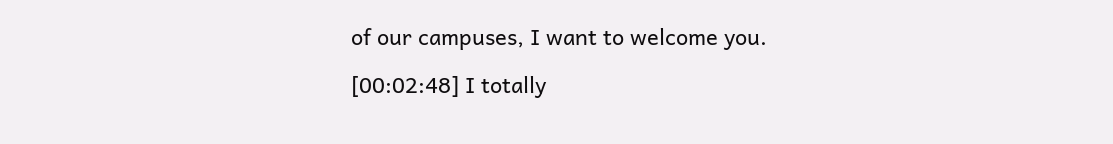of our campuses, I want to welcome you.

[00:02:48] I totally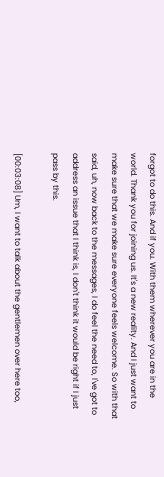forgot to do this. And if you. With them wherever you are in the world. Thank you for joining us. It's a new reality. And I just want to make sure that we make sure everyone feels welcome. So with that said, uh, now back to the messages, I do feel the need to, I've got to address an issue that I think is, I don't think it would be right if I just pass by this.

[00:03:08] Um, I want to talk about the gentlemen over here too,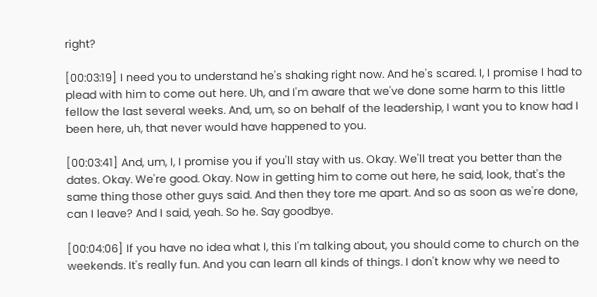right?

[00:03:19] I need you to understand he's shaking right now. And he's scared. I, I promise I had to plead with him to come out here. Uh, and I'm aware that we've done some harm to this little fellow the last several weeks. And, um, so on behalf of the leadership, I want you to know had I been here, uh, that never would have happened to you.

[00:03:41] And, um, I, I promise you if you'll stay with us. Okay. We'll treat you better than the dates. Okay. We're good. Okay. Now in getting him to come out here, he said, look, that's the same thing those other guys said. And then they tore me apart. And so as soon as we're done, can I leave? And I said, yeah. So he. Say goodbye.

[00:04:06] If you have no idea what I, this I'm talking about, you should come to church on the weekends. It's really fun. And you can learn all kinds of things. I don't know why we need to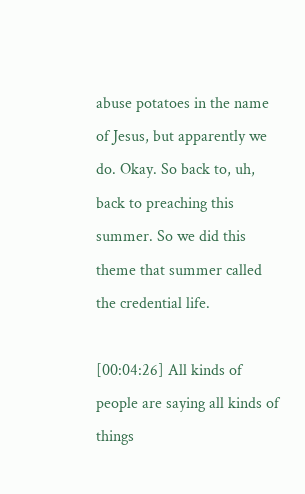abuse potatoes in the name of Jesus, but apparently we do. Okay. So back to, uh, back to preaching this summer. So we did this theme that summer called the credential life.

[00:04:26] All kinds of people are saying all kinds of things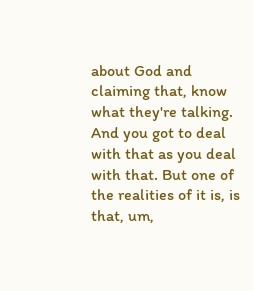about God and claiming that, know what they're talking. And you got to deal with that as you deal with that. But one of the realities of it is, is that, um,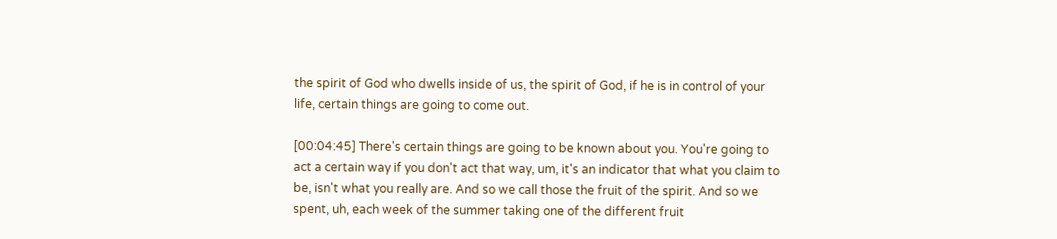the spirit of God who dwells inside of us, the spirit of God, if he is in control of your life, certain things are going to come out.

[00:04:45] There's certain things are going to be known about you. You're going to act a certain way if you don't act that way, um, it's an indicator that what you claim to be, isn't what you really are. And so we call those the fruit of the spirit. And so we spent, uh, each week of the summer taking one of the different fruit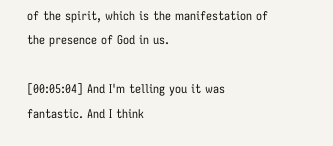of the spirit, which is the manifestation of the presence of God in us.

[00:05:04] And I'm telling you it was fantastic. And I think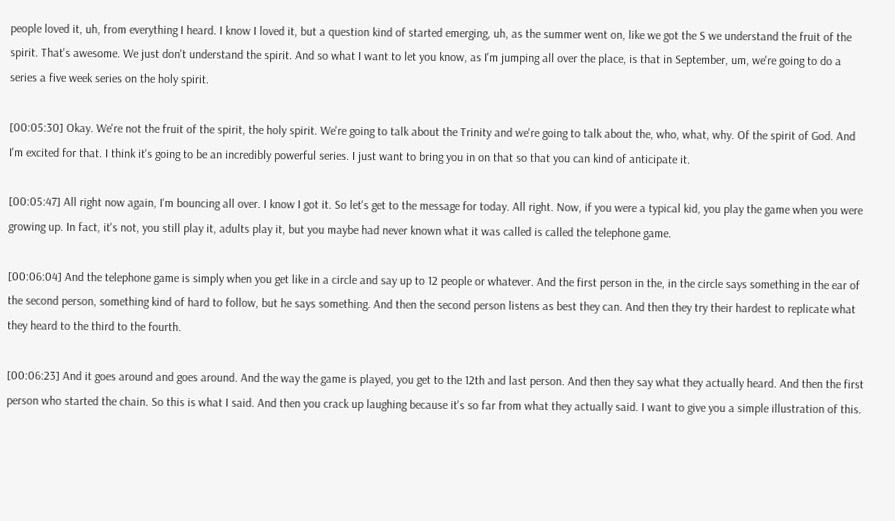people loved it, uh, from everything I heard. I know I loved it, but a question kind of started emerging, uh, as the summer went on, like we got the S we understand the fruit of the spirit. That's awesome. We just don't understand the spirit. And so what I want to let you know, as I'm jumping all over the place, is that in September, um, we're going to do a series a five week series on the holy spirit.

[00:05:30] Okay. We're not the fruit of the spirit, the holy spirit. We're going to talk about the Trinity and we're going to talk about the, who, what, why. Of the spirit of God. And I'm excited for that. I think it's going to be an incredibly powerful series. I just want to bring you in on that so that you can kind of anticipate it.

[00:05:47] All right now again, I'm bouncing all over. I know I got it. So let's get to the message for today. All right. Now, if you were a typical kid, you play the game when you were growing up. In fact, it's not, you still play it, adults play it, but you maybe had never known what it was called is called the telephone game.

[00:06:04] And the telephone game is simply when you get like in a circle and say up to 12 people or whatever. And the first person in the, in the circle says something in the ear of the second person, something kind of hard to follow, but he says something. And then the second person listens as best they can. And then they try their hardest to replicate what they heard to the third to the fourth.

[00:06:23] And it goes around and goes around. And the way the game is played, you get to the 12th and last person. And then they say what they actually heard. And then the first person who started the chain. So this is what I said. And then you crack up laughing because it's so far from what they actually said. I want to give you a simple illustration of this.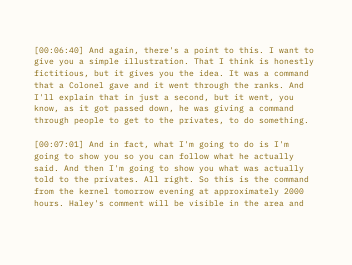[00:06:40] And again, there's a point to this. I want to give you a simple illustration. That I think is honestly fictitious, but it gives you the idea. It was a command that a Colonel gave and it went through the ranks. And I'll explain that in just a second, but it went, you know, as it got passed down, he was giving a command through people to get to the privates, to do something.

[00:07:01] And in fact, what I'm going to do is I'm going to show you so you can follow what he actually said. And then I'm going to show you what was actually told to the privates. All right. So this is the command from the kernel tomorrow evening at approximately 2000 hours. Haley's comment will be visible in the area and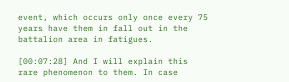event, which occurs only once every 75 years have them in fall out in the battalion area in fatigues.

[00:07:28] And I will explain this rare phenomenon to them. In case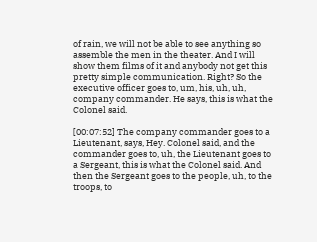of rain, we will not be able to see anything so assemble the men in the theater. And I will show them films of it and anybody not get this pretty simple communication. Right? So the executive officer goes to, um, his, uh, uh, company commander. He says, this is what the Colonel said.

[00:07:52] The company commander goes to a Lieutenant, says, Hey. Colonel said, and the commander goes to, uh, the Lieutenant goes to a Sergeant, this is what the Colonel said. And then the Sergeant goes to the people, uh, to the troops, to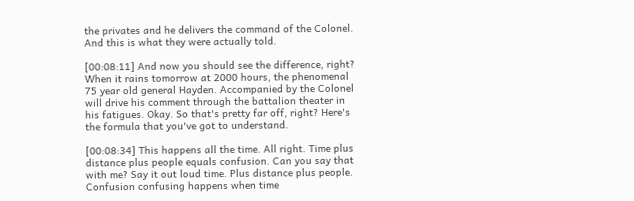the privates and he delivers the command of the Colonel. And this is what they were actually told.

[00:08:11] And now you should see the difference, right? When it rains tomorrow at 2000 hours, the phenomenal 75 year old general Hayden. Accompanied by the Colonel will drive his comment through the battalion theater in his fatigues. Okay. So that's pretty far off, right? Here's the formula that you've got to understand.

[00:08:34] This happens all the time. All right. Time plus distance plus people equals confusion. Can you say that with me? Say it out loud time. Plus distance plus people. Confusion confusing happens when time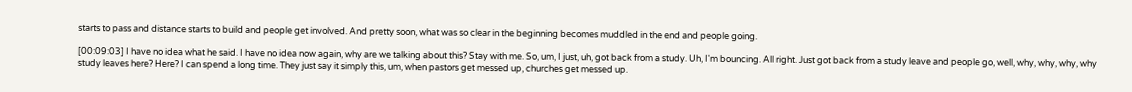starts to pass and distance starts to build and people get involved. And pretty soon, what was so clear in the beginning becomes muddled in the end and people going.

[00:09:03] I have no idea what he said. I have no idea now again, why are we talking about this? Stay with me. So, um, I just, uh, got back from a study. Uh, I'm bouncing. All right. Just got back from a study leave and people go, well, why, why, why, why study leaves here? Here? I can spend a long time. They just say it simply this, um, when pastors get messed up, churches get messed up.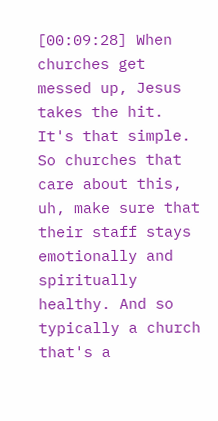[00:09:28] When churches get messed up, Jesus takes the hit. It's that simple. So churches that care about this, uh, make sure that their staff stays emotionally and spiritually healthy. And so typically a church that's a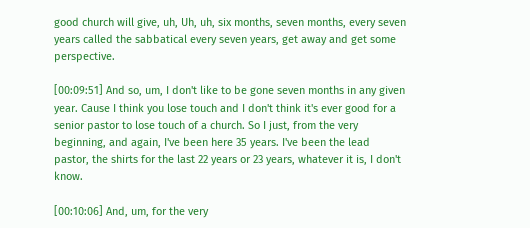good church will give, uh, Uh, uh, six months, seven months, every seven years called the sabbatical every seven years, get away and get some perspective.

[00:09:51] And so, um, I don't like to be gone seven months in any given year. Cause I think you lose touch and I don't think it's ever good for a senior pastor to lose touch of a church. So I just, from the very beginning, and again, I've been here 35 years. I've been the lead pastor, the shirts for the last 22 years or 23 years, whatever it is, I don't know.

[00:10:06] And, um, for the very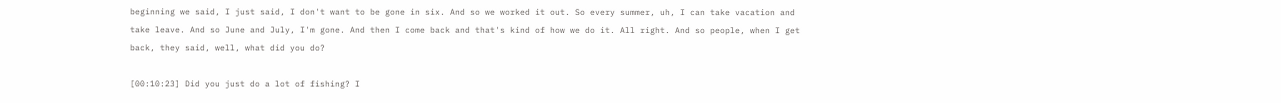beginning we said, I just said, I don't want to be gone in six. And so we worked it out. So every summer, uh, I can take vacation and take leave. And so June and July, I'm gone. And then I come back and that's kind of how we do it. All right. And so people, when I get back, they said, well, what did you do?

[00:10:23] Did you just do a lot of fishing? I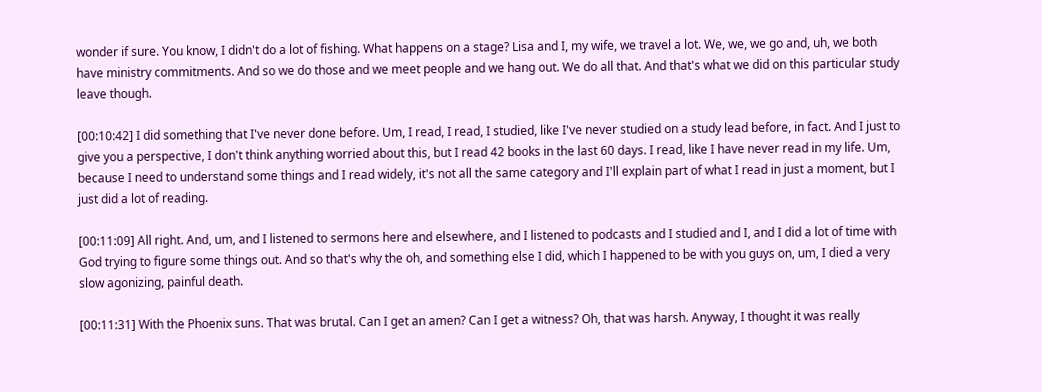wonder if sure. You know, I didn't do a lot of fishing. What happens on a stage? Lisa and I, my wife, we travel a lot. We, we, we go and, uh, we both have ministry commitments. And so we do those and we meet people and we hang out. We do all that. And that's what we did on this particular study leave though.

[00:10:42] I did something that I've never done before. Um, I read, I read, I studied, like I've never studied on a study lead before, in fact. And I just to give you a perspective, I don't think anything worried about this, but I read 42 books in the last 60 days. I read, like I have never read in my life. Um, because I need to understand some things and I read widely, it's not all the same category and I'll explain part of what I read in just a moment, but I just did a lot of reading.

[00:11:09] All right. And, um, and I listened to sermons here and elsewhere, and I listened to podcasts and I studied and I, and I did a lot of time with God trying to figure some things out. And so that's why the oh, and something else I did, which I happened to be with you guys on, um, I died a very slow agonizing, painful death.

[00:11:31] With the Phoenix suns. That was brutal. Can I get an amen? Can I get a witness? Oh, that was harsh. Anyway, I thought it was really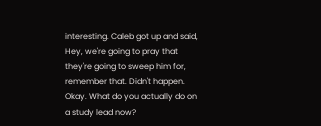interesting. Caleb got up and said, Hey, we're going to pray that they're going to sweep him for, remember that. Didn't happen. Okay. What do you actually do on a study lead now?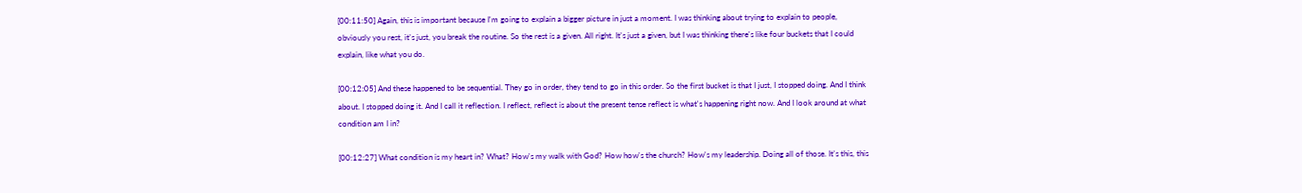[00:11:50] Again, this is important because I'm going to explain a bigger picture in just a moment. I was thinking about trying to explain to people, obviously you rest, it's just, you break the routine. So the rest is a given. All right. It's just a given, but I was thinking there's like four buckets that I could explain, like what you do.

[00:12:05] And these happened to be sequential. They go in order, they tend to go in this order. So the first bucket is that I just, I stopped doing. And I think about. I stopped doing it. And I call it reflection. I reflect, reflect is about the present tense reflect is what's happening right now. And I look around at what condition am I in?

[00:12:27] What condition is my heart in? What? How's my walk with God? How how's the church? How's my leadership. Doing all of those. It's this, this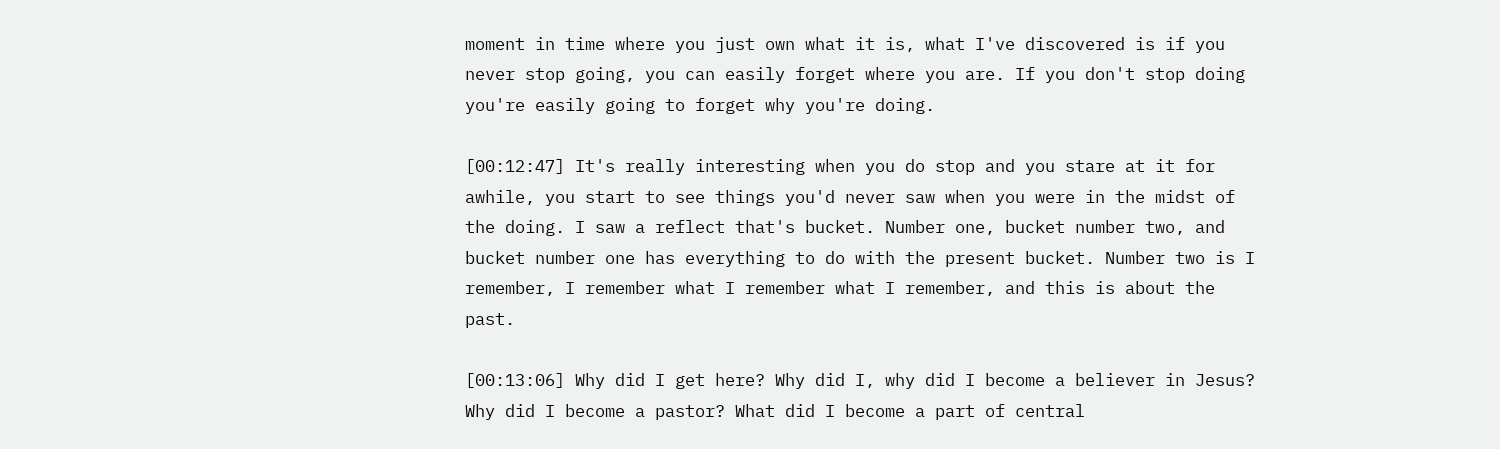moment in time where you just own what it is, what I've discovered is if you never stop going, you can easily forget where you are. If you don't stop doing you're easily going to forget why you're doing.

[00:12:47] It's really interesting when you do stop and you stare at it for awhile, you start to see things you'd never saw when you were in the midst of the doing. I saw a reflect that's bucket. Number one, bucket number two, and bucket number one has everything to do with the present bucket. Number two is I remember, I remember what I remember what I remember, and this is about the past.

[00:13:06] Why did I get here? Why did I, why did I become a believer in Jesus? Why did I become a pastor? What did I become a part of central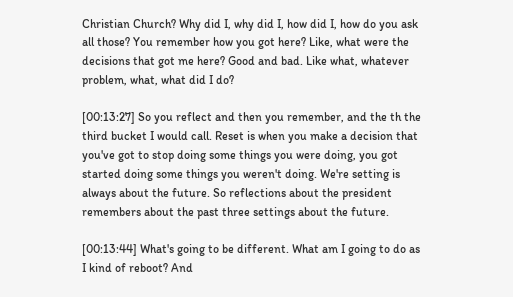Christian Church? Why did I, why did I, how did I, how do you ask all those? You remember how you got here? Like, what were the decisions that got me here? Good and bad. Like what, whatever problem, what, what did I do?

[00:13:27] So you reflect and then you remember, and the th the third bucket I would call. Reset is when you make a decision that you've got to stop doing some things you were doing, you got started doing some things you weren't doing. We're setting is always about the future. So reflections about the president remembers about the past three settings about the future.

[00:13:44] What's going to be different. What am I going to do as I kind of reboot? And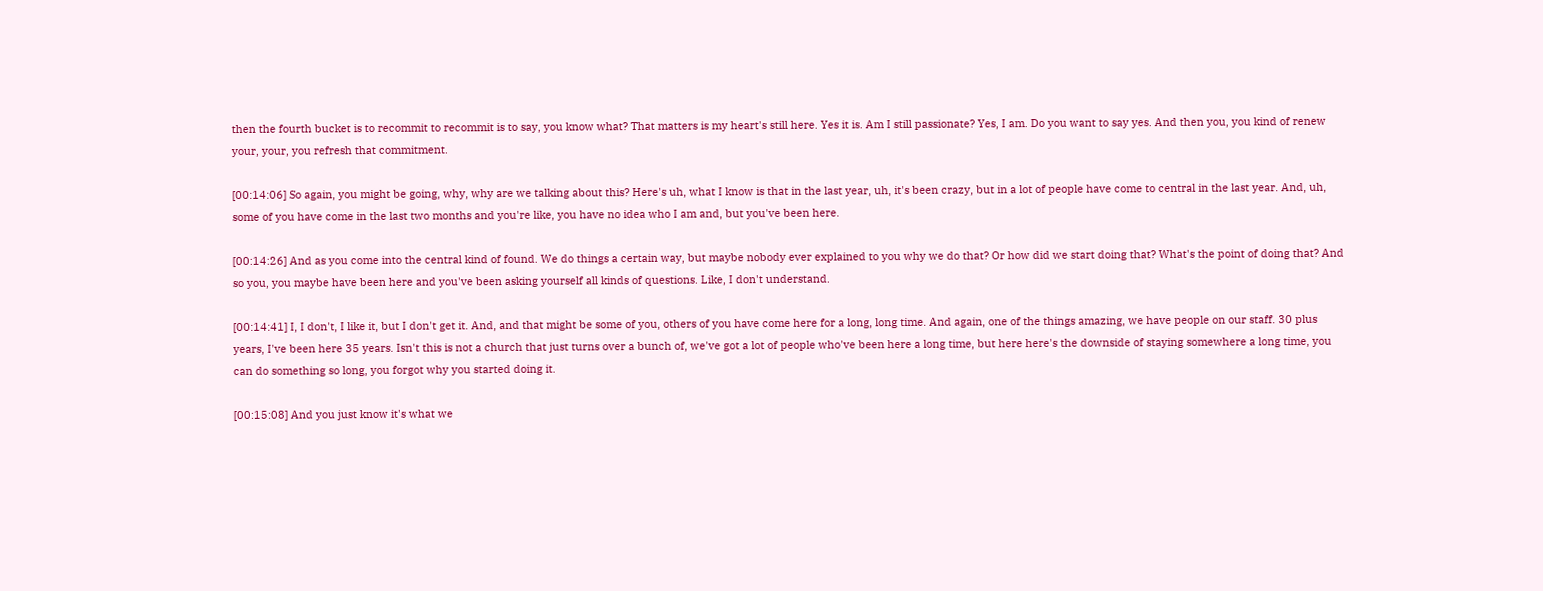then the fourth bucket is to recommit to recommit is to say, you know what? That matters is my heart's still here. Yes it is. Am I still passionate? Yes, I am. Do you want to say yes. And then you, you kind of renew your, your, you refresh that commitment.

[00:14:06] So again, you might be going, why, why are we talking about this? Here's uh, what I know is that in the last year, uh, it's been crazy, but in a lot of people have come to central in the last year. And, uh, some of you have come in the last two months and you're like, you have no idea who I am and, but you've been here.

[00:14:26] And as you come into the central kind of found. We do things a certain way, but maybe nobody ever explained to you why we do that? Or how did we start doing that? What's the point of doing that? And so you, you maybe have been here and you've been asking yourself all kinds of questions. Like, I don't understand.

[00:14:41] I, I don't, I like it, but I don't get it. And, and that might be some of you, others of you have come here for a long, long time. And again, one of the things amazing, we have people on our staff. 30 plus years, I've been here 35 years. Isn't this is not a church that just turns over a bunch of, we've got a lot of people who've been here a long time, but here here's the downside of staying somewhere a long time, you can do something so long, you forgot why you started doing it.

[00:15:08] And you just know it's what we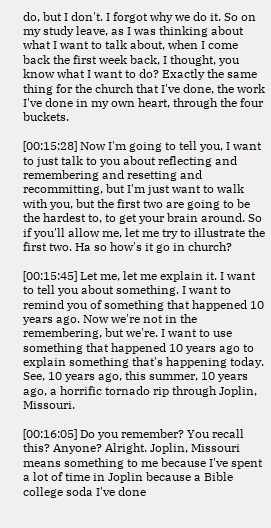do, but I don't. I forgot why we do it. So on my study leave, as I was thinking about what I want to talk about, when I come back the first week back, I thought, you know what I want to do? Exactly the same thing for the church that I've done, the work I've done in my own heart, through the four buckets.

[00:15:28] Now I'm going to tell you, I want to just talk to you about reflecting and remembering and resetting and recommitting, but I'm just want to walk with you, but the first two are going to be the hardest to, to get your brain around. So if you'll allow me, let me try to illustrate the first two. Ha so how's it go in church?

[00:15:45] Let me, let me explain it. I want to tell you about something. I want to remind you of something that happened 10 years ago. Now we're not in the remembering, but we're. I want to use something that happened 10 years ago to explain something that's happening today. See, 10 years ago, this summer, 10 years ago, a horrific tornado rip through Joplin, Missouri.

[00:16:05] Do you remember? You recall this? Anyone? Alright. Joplin, Missouri means something to me because I've spent a lot of time in Joplin because a Bible college soda I've done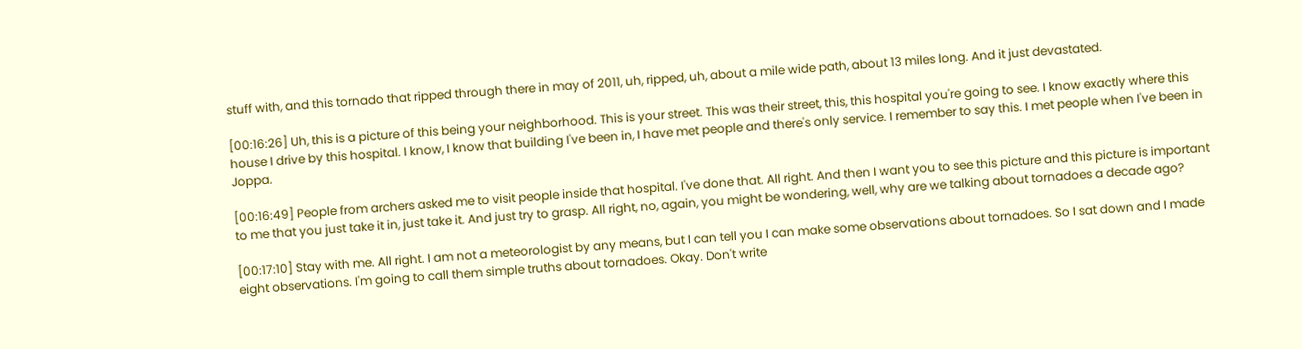stuff with, and this tornado that ripped through there in may of 2011, uh, ripped, uh, about a mile wide path, about 13 miles long. And it just devastated.

[00:16:26] Uh, this is a picture of this being your neighborhood. This is your street. This was their street, this, this hospital you're going to see. I know exactly where this house I drive by this hospital. I know, I know that building I've been in, I have met people and there's only service. I remember to say this. I met people when I've been in Joppa.

[00:16:49] People from archers asked me to visit people inside that hospital. I've done that. All right. And then I want you to see this picture and this picture is important to me that you just take it in, just take it. And just try to grasp. All right, no, again, you might be wondering, well, why are we talking about tornadoes a decade ago?

[00:17:10] Stay with me. All right. I am not a meteorologist by any means, but I can tell you I can make some observations about tornadoes. So I sat down and I made eight observations. I'm going to call them simple truths about tornadoes. Okay. Don't write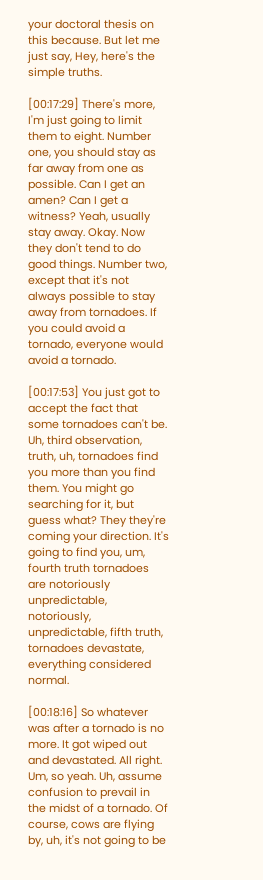your doctoral thesis on this because. But let me just say, Hey, here's the simple truths.

[00:17:29] There's more, I'm just going to limit them to eight. Number one, you should stay as far away from one as possible. Can I get an amen? Can I get a witness? Yeah, usually stay away. Okay. Now they don't tend to do good things. Number two, except that it's not always possible to stay away from tornadoes. If you could avoid a tornado, everyone would avoid a tornado.

[00:17:53] You just got to accept the fact that some tornadoes can't be. Uh, third observation, truth, uh, tornadoes find you more than you find them. You might go searching for it, but guess what? They they're coming your direction. It's going to find you, um, fourth truth tornadoes are notoriously unpredictable, notoriously, unpredictable, fifth truth, tornadoes devastate, everything considered normal.

[00:18:16] So whatever was after a tornado is no more. It got wiped out and devastated. All right. Um, so yeah. Uh, assume confusion to prevail in the midst of a tornado. Of course, cows are flying by, uh, it's not going to be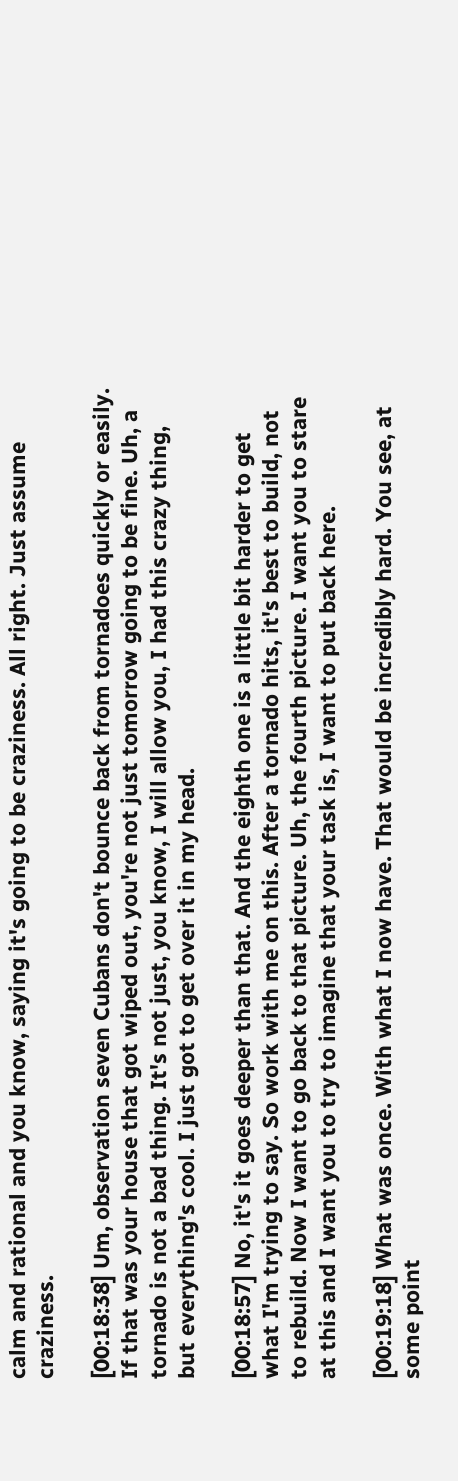calm and rational and you know, saying it's going to be craziness. All right. Just assume craziness.

[00:18:38] Um, observation seven Cubans don't bounce back from tornadoes quickly or easily. If that was your house that got wiped out, you're not just tomorrow going to be fine. Uh, a tornado is not a bad thing. It's not just, you know, I will allow you, I had this crazy thing, but everything's cool. I just got to get over it in my head.

[00:18:57] No, it's it goes deeper than that. And the eighth one is a little bit harder to get what I'm trying to say. So work with me on this. After a tornado hits, it's best to build, not to rebuild. Now I want to go back to that picture. Uh, the fourth picture. I want you to stare at this and I want you to try to imagine that your task is, I want to put back here.

[00:19:18] What was once. With what I now have. That would be incredibly hard. You see, at some point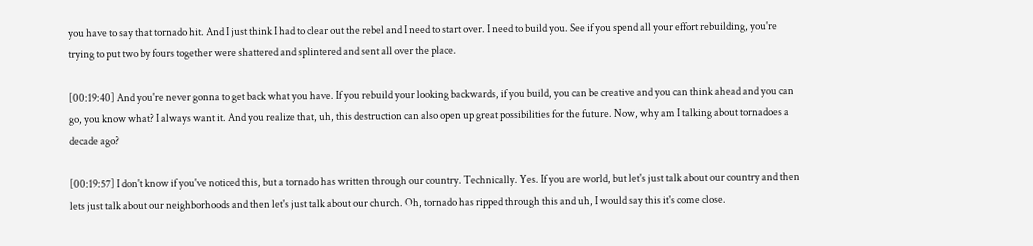you have to say that tornado hit. And I just think I had to clear out the rebel and I need to start over. I need to build you. See if you spend all your effort rebuilding, you're trying to put two by fours together were shattered and splintered and sent all over the place.

[00:19:40] And you're never gonna to get back what you have. If you rebuild your looking backwards, if you build, you can be creative and you can think ahead and you can go, you know what? I always want it. And you realize that, uh, this destruction can also open up great possibilities for the future. Now, why am I talking about tornadoes a decade ago?

[00:19:57] I don't know if you've noticed this, but a tornado has written through our country. Technically. Yes. If you are world, but let's just talk about our country and then lets just talk about our neighborhoods and then let's just talk about our church. Oh, tornado has ripped through this and uh, I would say this it's come close.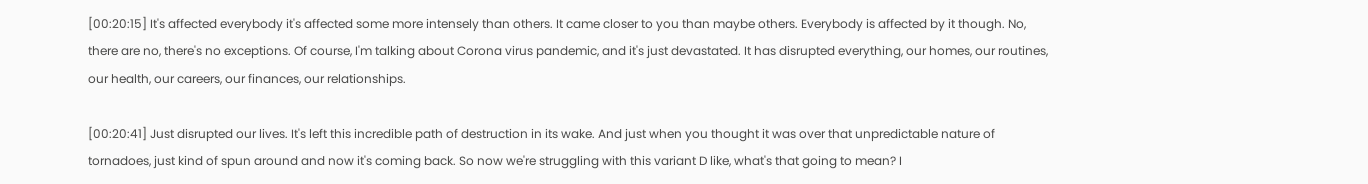[00:20:15] It's affected everybody it's affected some more intensely than others. It came closer to you than maybe others. Everybody is affected by it though. No, there are no, there's no exceptions. Of course, I'm talking about Corona virus pandemic, and it's just devastated. It has disrupted everything, our homes, our routines, our health, our careers, our finances, our relationships.

[00:20:41] Just disrupted our lives. It's left this incredible path of destruction in its wake. And just when you thought it was over that unpredictable nature of tornadoes, just kind of spun around and now it's coming back. So now we're struggling with this variant D like, what's that going to mean? I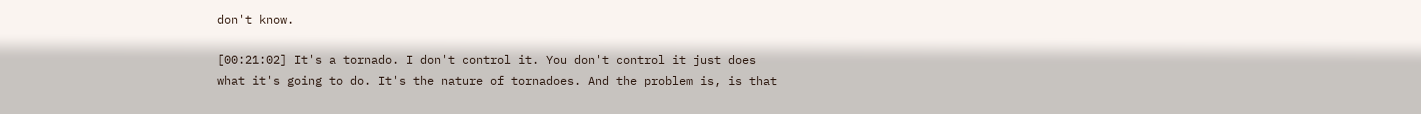don't know.

[00:21:02] It's a tornado. I don't control it. You don't control it just does what it's going to do. It's the nature of tornadoes. And the problem is, is that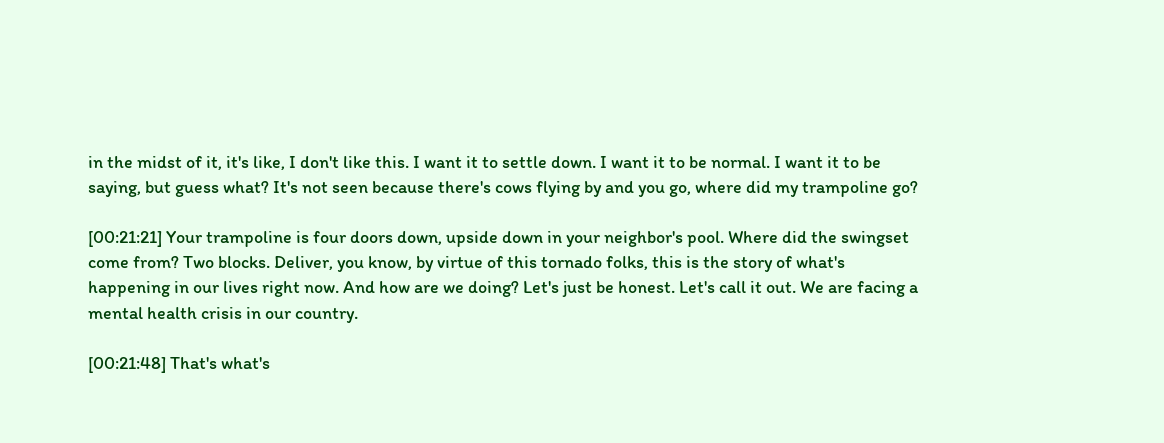in the midst of it, it's like, I don't like this. I want it to settle down. I want it to be normal. I want it to be saying, but guess what? It's not seen because there's cows flying by and you go, where did my trampoline go?

[00:21:21] Your trampoline is four doors down, upside down in your neighbor's pool. Where did the swingset come from? Two blocks. Deliver, you know, by virtue of this tornado folks, this is the story of what's happening in our lives right now. And how are we doing? Let's just be honest. Let's call it out. We are facing a mental health crisis in our country.

[00:21:48] That's what's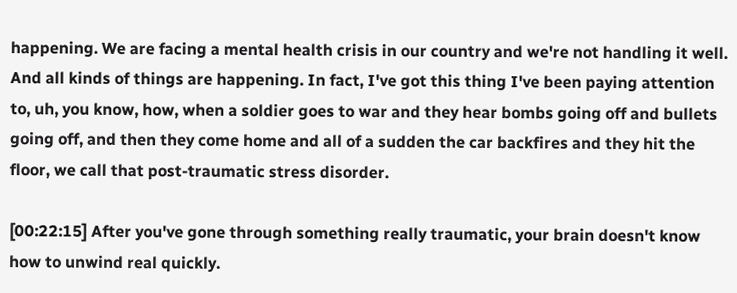happening. We are facing a mental health crisis in our country and we're not handling it well. And all kinds of things are happening. In fact, I've got this thing I've been paying attention to, uh, you know, how, when a soldier goes to war and they hear bombs going off and bullets going off, and then they come home and all of a sudden the car backfires and they hit the floor, we call that post-traumatic stress disorder.

[00:22:15] After you've gone through something really traumatic, your brain doesn't know how to unwind real quickly.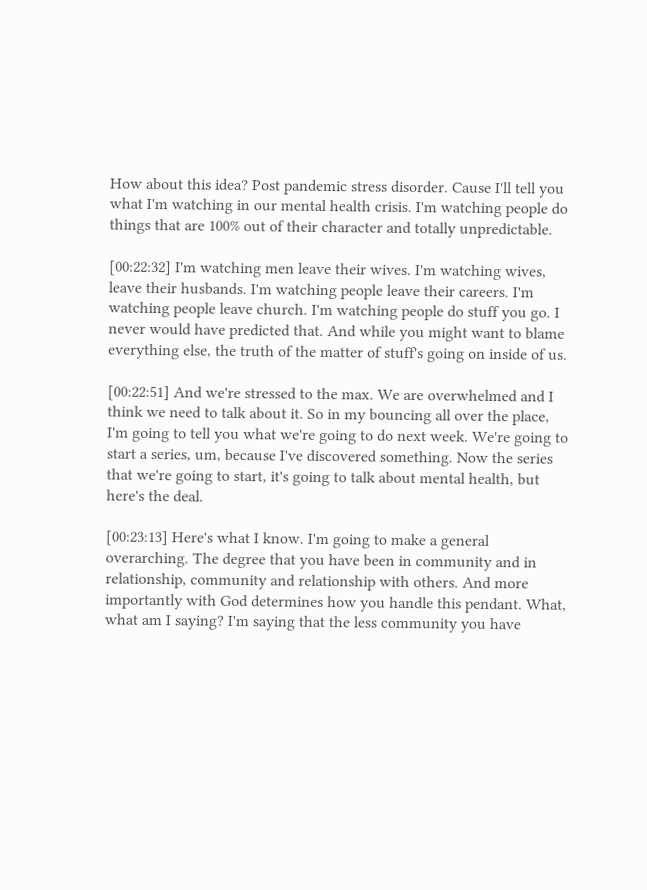How about this idea? Post pandemic stress disorder. Cause I'll tell you what I'm watching in our mental health crisis. I'm watching people do things that are 100% out of their character and totally unpredictable.

[00:22:32] I'm watching men leave their wives. I'm watching wives, leave their husbands. I'm watching people leave their careers. I'm watching people leave church. I'm watching people do stuff you go. I never would have predicted that. And while you might want to blame everything else, the truth of the matter of stuff's going on inside of us.

[00:22:51] And we're stressed to the max. We are overwhelmed and I think we need to talk about it. So in my bouncing all over the place, I'm going to tell you what we're going to do next week. We're going to start a series, um, because I've discovered something. Now the series that we're going to start, it's going to talk about mental health, but here's the deal.

[00:23:13] Here's what I know. I'm going to make a general overarching. The degree that you have been in community and in relationship, community and relationship with others. And more importantly with God determines how you handle this pendant. What, what am I saying? I'm saying that the less community you have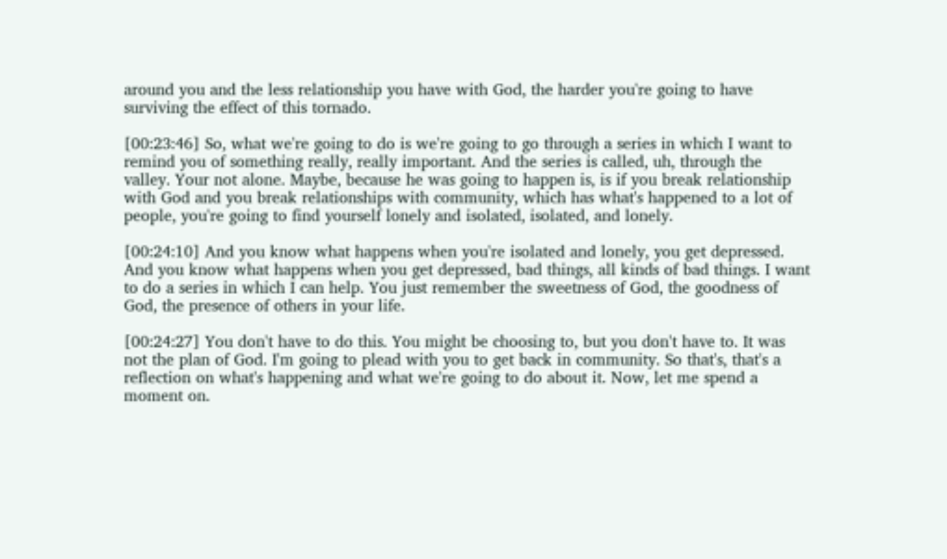around you and the less relationship you have with God, the harder you're going to have surviving the effect of this tornado.

[00:23:46] So, what we're going to do is we're going to go through a series in which I want to remind you of something really, really important. And the series is called, uh, through the valley. Your not alone. Maybe, because he was going to happen is, is if you break relationship with God and you break relationships with community, which has what's happened to a lot of people, you're going to find yourself lonely and isolated, isolated, and lonely.

[00:24:10] And you know what happens when you're isolated and lonely, you get depressed. And you know what happens when you get depressed, bad things, all kinds of bad things. I want to do a series in which I can help. You just remember the sweetness of God, the goodness of God, the presence of others in your life.

[00:24:27] You don't have to do this. You might be choosing to, but you don't have to. It was not the plan of God. I'm going to plead with you to get back in community. So that's, that's a reflection on what's happening and what we're going to do about it. Now, let me spend a moment on.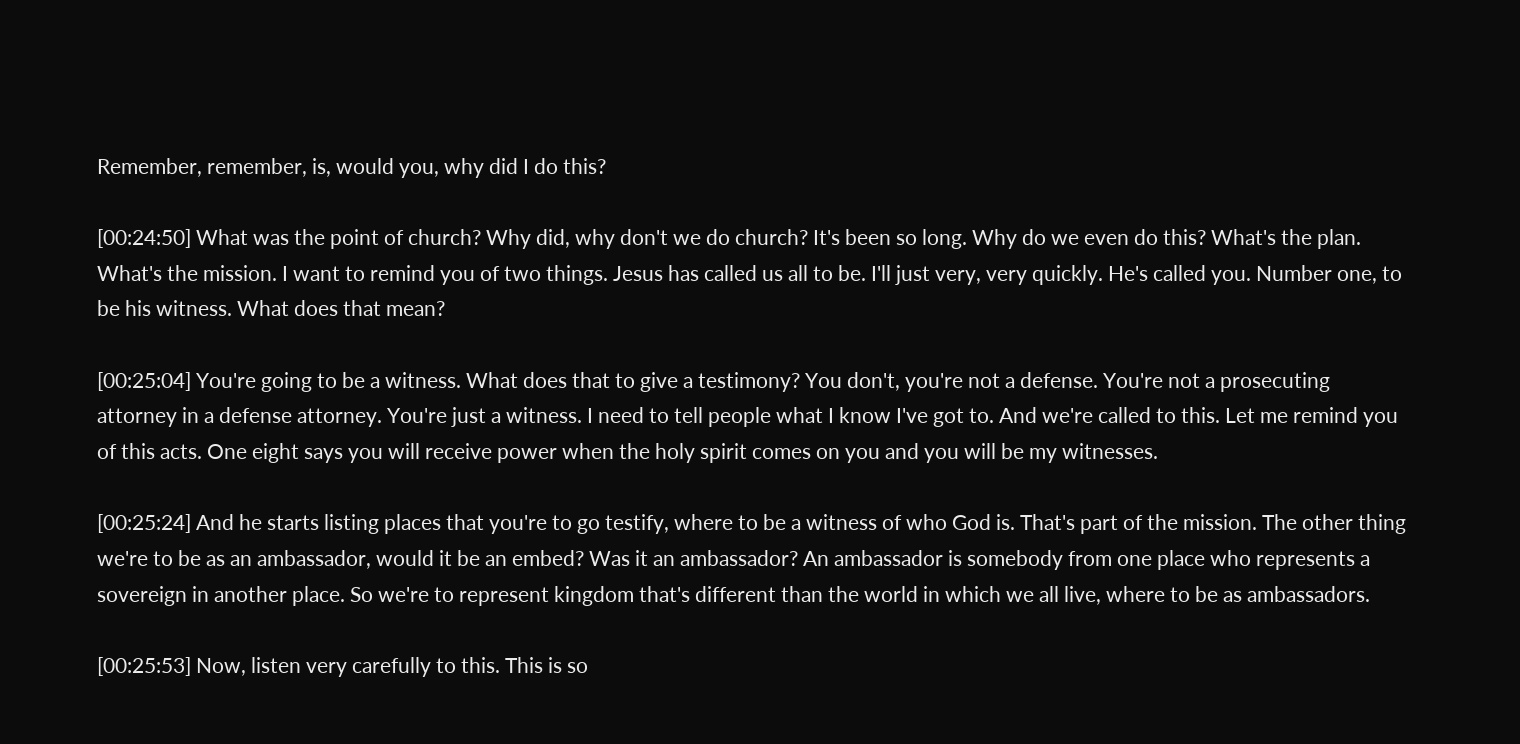Remember, remember, is, would you, why did I do this?

[00:24:50] What was the point of church? Why did, why don't we do church? It's been so long. Why do we even do this? What's the plan. What's the mission. I want to remind you of two things. Jesus has called us all to be. I'll just very, very quickly. He's called you. Number one, to be his witness. What does that mean?

[00:25:04] You're going to be a witness. What does that to give a testimony? You don't, you're not a defense. You're not a prosecuting attorney in a defense attorney. You're just a witness. I need to tell people what I know I've got to. And we're called to this. Let me remind you of this acts. One eight says you will receive power when the holy spirit comes on you and you will be my witnesses.

[00:25:24] And he starts listing places that you're to go testify, where to be a witness of who God is. That's part of the mission. The other thing we're to be as an ambassador, would it be an embed? Was it an ambassador? An ambassador is somebody from one place who represents a sovereign in another place. So we're to represent kingdom that's different than the world in which we all live, where to be as ambassadors.

[00:25:53] Now, listen very carefully to this. This is so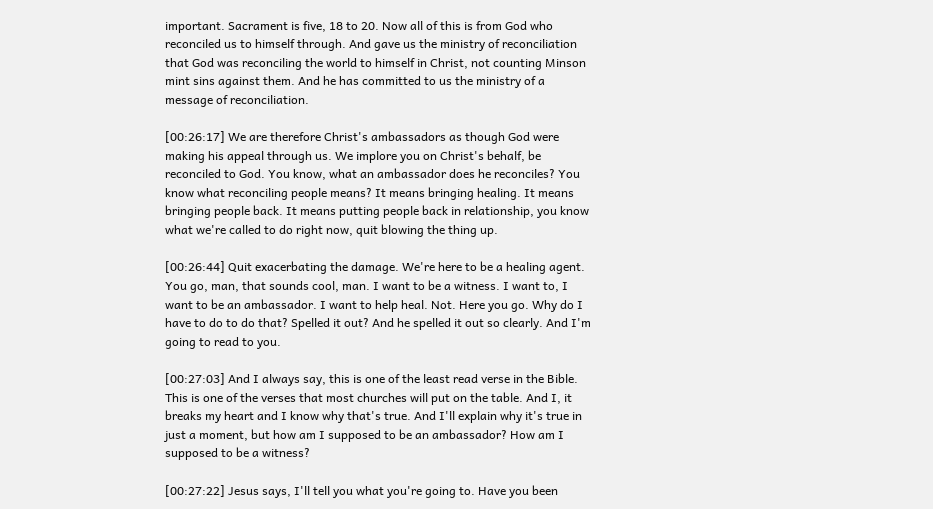important. Sacrament is five, 18 to 20. Now all of this is from God who reconciled us to himself through. And gave us the ministry of reconciliation that God was reconciling the world to himself in Christ, not counting Minson mint sins against them. And he has committed to us the ministry of a message of reconciliation.

[00:26:17] We are therefore Christ's ambassadors as though God were making his appeal through us. We implore you on Christ's behalf, be reconciled to God. You know, what an ambassador does he reconciles? You know what reconciling people means? It means bringing healing. It means bringing people back. It means putting people back in relationship, you know what we're called to do right now, quit blowing the thing up.

[00:26:44] Quit exacerbating the damage. We're here to be a healing agent. You go, man, that sounds cool, man. I want to be a witness. I want to, I want to be an ambassador. I want to help heal. Not. Here you go. Why do I have to do to do that? Spelled it out? And he spelled it out so clearly. And I'm going to read to you.

[00:27:03] And I always say, this is one of the least read verse in the Bible. This is one of the verses that most churches will put on the table. And I, it breaks my heart and I know why that's true. And I'll explain why it's true in just a moment, but how am I supposed to be an ambassador? How am I supposed to be a witness?

[00:27:22] Jesus says, I'll tell you what you're going to. Have you been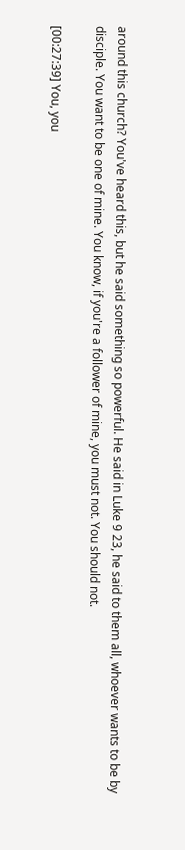around this church? You've heard this, but he said something so powerful. He said in Luke 9 23, he said to them all, whoever wants to be by disciple. You want to be one of mine. You know, if you're a follower of mine, you must not. You should not.

[00:27:39] You, you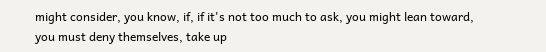might consider, you know, if, if it's not too much to ask, you might lean toward, you must deny themselves, take up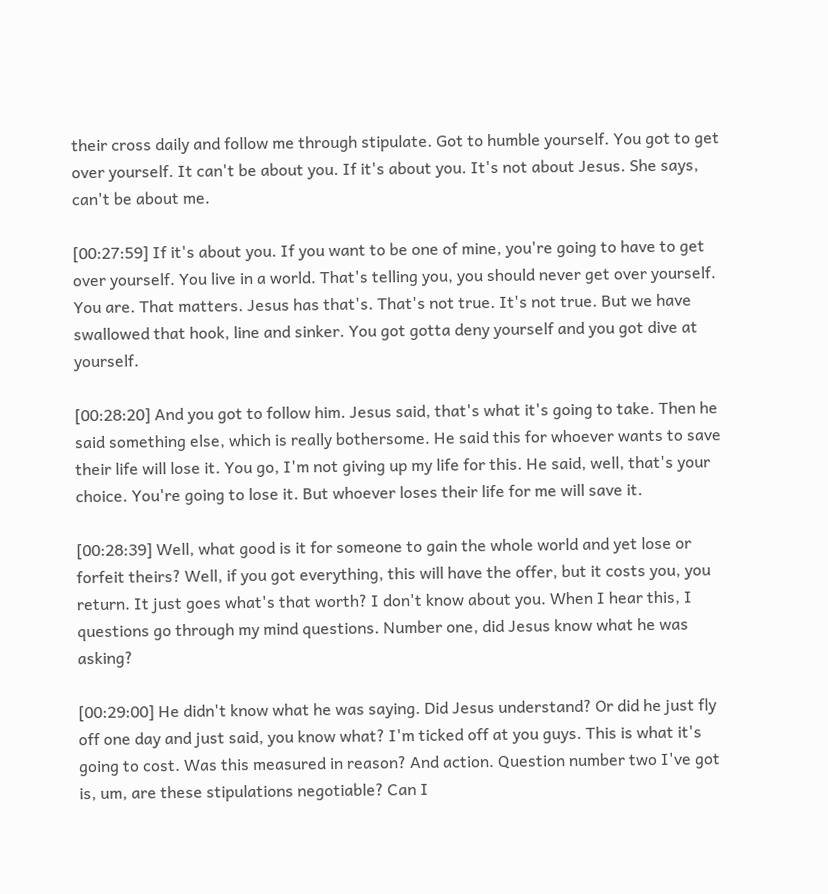their cross daily and follow me through stipulate. Got to humble yourself. You got to get over yourself. It can't be about you. If it's about you. It's not about Jesus. She says, can't be about me.

[00:27:59] If it's about you. If you want to be one of mine, you're going to have to get over yourself. You live in a world. That's telling you, you should never get over yourself. You are. That matters. Jesus has that's. That's not true. It's not true. But we have swallowed that hook, line and sinker. You got gotta deny yourself and you got dive at yourself.

[00:28:20] And you got to follow him. Jesus said, that's what it's going to take. Then he said something else, which is really bothersome. He said this for whoever wants to save their life will lose it. You go, I'm not giving up my life for this. He said, well, that's your choice. You're going to lose it. But whoever loses their life for me will save it.

[00:28:39] Well, what good is it for someone to gain the whole world and yet lose or forfeit theirs? Well, if you got everything, this will have the offer, but it costs you, you return. It just goes what's that worth? I don't know about you. When I hear this, I questions go through my mind questions. Number one, did Jesus know what he was asking?

[00:29:00] He didn't know what he was saying. Did Jesus understand? Or did he just fly off one day and just said, you know what? I'm ticked off at you guys. This is what it's going to cost. Was this measured in reason? And action. Question number two I've got is, um, are these stipulations negotiable? Can I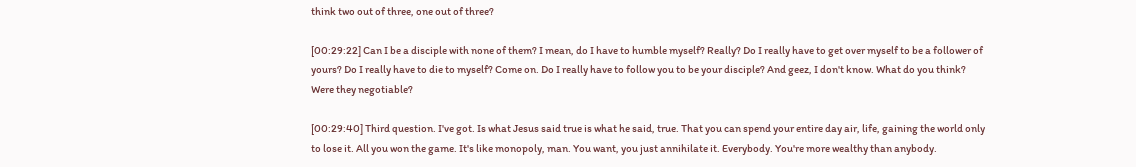think two out of three, one out of three?

[00:29:22] Can I be a disciple with none of them? I mean, do I have to humble myself? Really? Do I really have to get over myself to be a follower of yours? Do I really have to die to myself? Come on. Do I really have to follow you to be your disciple? And geez, I don't know. What do you think? Were they negotiable?

[00:29:40] Third question. I've got. Is what Jesus said true is what he said, true. That you can spend your entire day air, life, gaining the world only to lose it. All you won the game. It's like monopoly, man. You want, you just annihilate it. Everybody. You're more wealthy than anybody.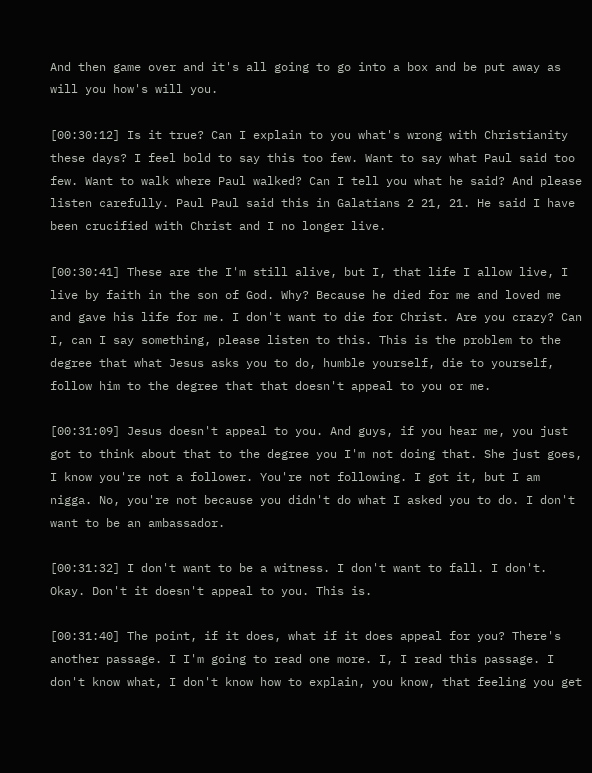And then game over and it's all going to go into a box and be put away as will you how's will you.

[00:30:12] Is it true? Can I explain to you what's wrong with Christianity these days? I feel bold to say this too few. Want to say what Paul said too few. Want to walk where Paul walked? Can I tell you what he said? And please listen carefully. Paul Paul said this in Galatians 2 21, 21. He said I have been crucified with Christ and I no longer live.

[00:30:41] These are the I'm still alive, but I, that life I allow live, I live by faith in the son of God. Why? Because he died for me and loved me and gave his life for me. I don't want to die for Christ. Are you crazy? Can I, can I say something, please listen to this. This is the problem to the degree that what Jesus asks you to do, humble yourself, die to yourself, follow him to the degree that that doesn't appeal to you or me.

[00:31:09] Jesus doesn't appeal to you. And guys, if you hear me, you just got to think about that to the degree you I'm not doing that. She just goes, I know you're not a follower. You're not following. I got it, but I am nigga. No, you're not because you didn't do what I asked you to do. I don't want to be an ambassador.

[00:31:32] I don't want to be a witness. I don't want to fall. I don't. Okay. Don't it doesn't appeal to you. This is.

[00:31:40] The point, if it does, what if it does appeal for you? There's another passage. I I'm going to read one more. I, I read this passage. I don't know what, I don't know how to explain, you know, that feeling you get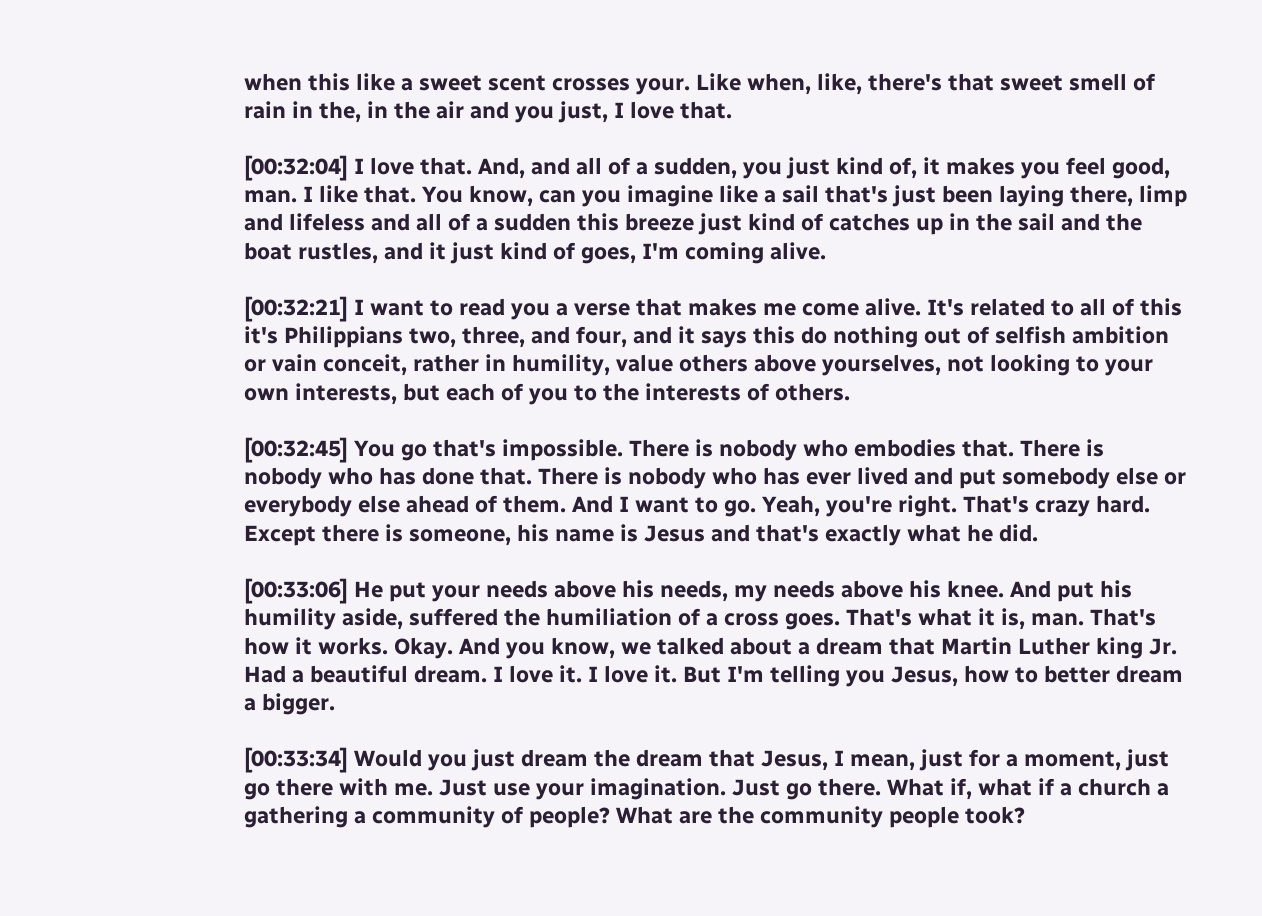when this like a sweet scent crosses your. Like when, like, there's that sweet smell of rain in the, in the air and you just, I love that.

[00:32:04] I love that. And, and all of a sudden, you just kind of, it makes you feel good, man. I like that. You know, can you imagine like a sail that's just been laying there, limp and lifeless and all of a sudden this breeze just kind of catches up in the sail and the boat rustles, and it just kind of goes, I'm coming alive.

[00:32:21] I want to read you a verse that makes me come alive. It's related to all of this it's Philippians two, three, and four, and it says this do nothing out of selfish ambition or vain conceit, rather in humility, value others above yourselves, not looking to your own interests, but each of you to the interests of others.

[00:32:45] You go that's impossible. There is nobody who embodies that. There is nobody who has done that. There is nobody who has ever lived and put somebody else or everybody else ahead of them. And I want to go. Yeah, you're right. That's crazy hard. Except there is someone, his name is Jesus and that's exactly what he did.

[00:33:06] He put your needs above his needs, my needs above his knee. And put his humility aside, suffered the humiliation of a cross goes. That's what it is, man. That's how it works. Okay. And you know, we talked about a dream that Martin Luther king Jr. Had a beautiful dream. I love it. I love it. But I'm telling you Jesus, how to better dream a bigger.

[00:33:34] Would you just dream the dream that Jesus, I mean, just for a moment, just go there with me. Just use your imagination. Just go there. What if, what if a church a gathering a community of people? What are the community people took?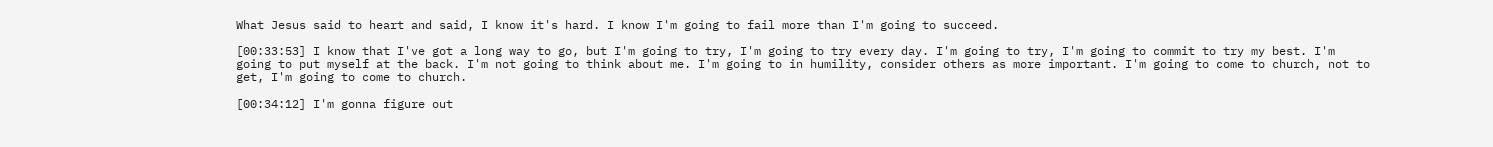What Jesus said to heart and said, I know it's hard. I know I'm going to fail more than I'm going to succeed.

[00:33:53] I know that I've got a long way to go, but I'm going to try, I'm going to try every day. I'm going to try, I'm going to commit to try my best. I'm going to put myself at the back. I'm not going to think about me. I'm going to in humility, consider others as more important. I'm going to come to church, not to get, I'm going to come to church.

[00:34:12] I'm gonna figure out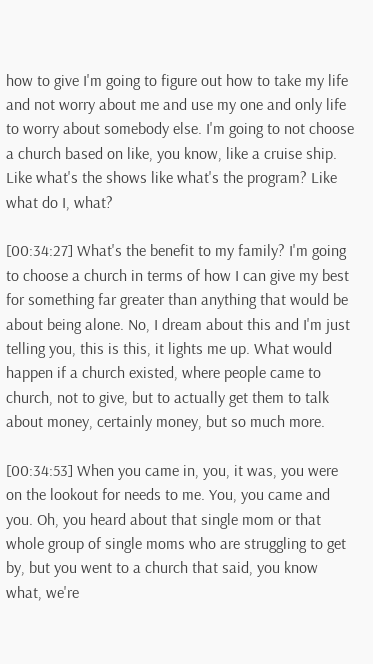how to give I'm going to figure out how to take my life and not worry about me and use my one and only life to worry about somebody else. I'm going to not choose a church based on like, you know, like a cruise ship. Like what's the shows like what's the program? Like what do I, what?

[00:34:27] What's the benefit to my family? I'm going to choose a church in terms of how I can give my best for something far greater than anything that would be about being alone. No, I dream about this and I'm just telling you, this is this, it lights me up. What would happen if a church existed, where people came to church, not to give, but to actually get them to talk about money, certainly money, but so much more.

[00:34:53] When you came in, you, it was, you were on the lookout for needs to me. You, you came and you. Oh, you heard about that single mom or that whole group of single moms who are struggling to get by, but you went to a church that said, you know what, we're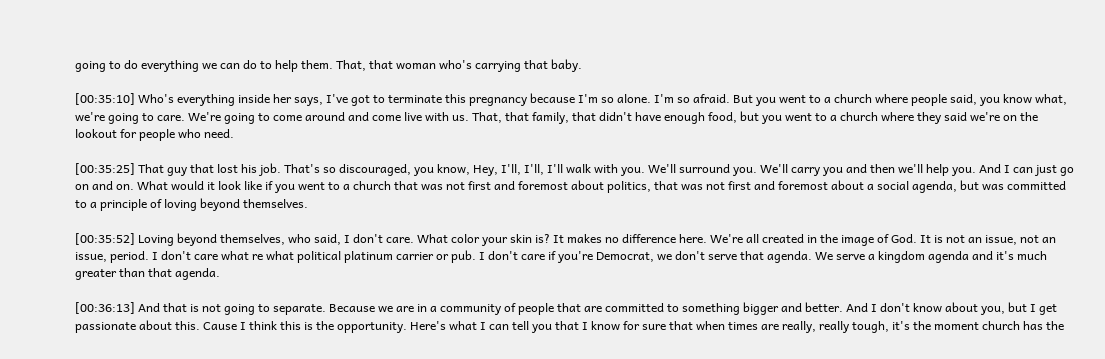going to do everything we can do to help them. That, that woman who's carrying that baby.

[00:35:10] Who's everything inside her says, I've got to terminate this pregnancy because I'm so alone. I'm so afraid. But you went to a church where people said, you know what, we're going to care. We're going to come around and come live with us. That, that family, that didn't have enough food, but you went to a church where they said we're on the lookout for people who need.

[00:35:25] That guy that lost his job. That's so discouraged, you know, Hey, I'll, I'll, I'll walk with you. We'll surround you. We'll carry you and then we'll help you. And I can just go on and on. What would it look like if you went to a church that was not first and foremost about politics, that was not first and foremost about a social agenda, but was committed to a principle of loving beyond themselves.

[00:35:52] Loving beyond themselves, who said, I don't care. What color your skin is? It makes no difference here. We're all created in the image of God. It is not an issue, not an issue, period. I don't care what re what political platinum carrier or pub. I don't care if you're Democrat, we don't serve that agenda. We serve a kingdom agenda and it's much greater than that agenda.

[00:36:13] And that is not going to separate. Because we are in a community of people that are committed to something bigger and better. And I don't know about you, but I get passionate about this. Cause I think this is the opportunity. Here's what I can tell you that I know for sure that when times are really, really tough, it's the moment church has the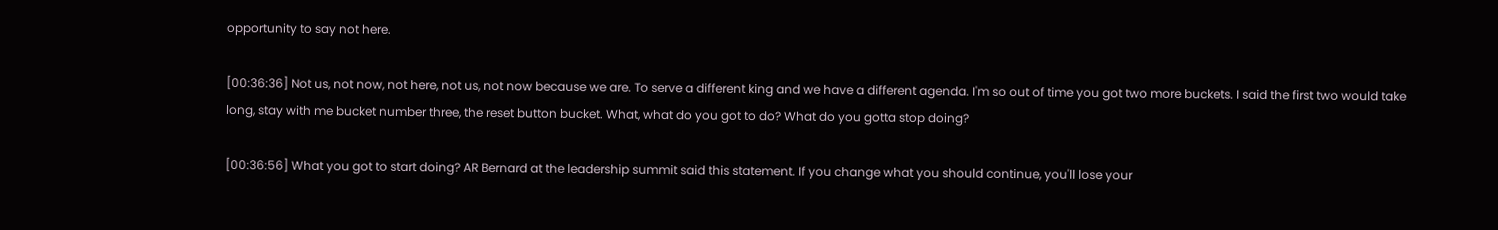opportunity to say not here.

[00:36:36] Not us, not now, not here, not us, not now because we are. To serve a different king and we have a different agenda. I'm so out of time you got two more buckets. I said the first two would take long, stay with me bucket number three, the reset button bucket. What, what do you got to do? What do you gotta stop doing?

[00:36:56] What you got to start doing? AR Bernard at the leadership summit said this statement. If you change what you should continue, you'll lose your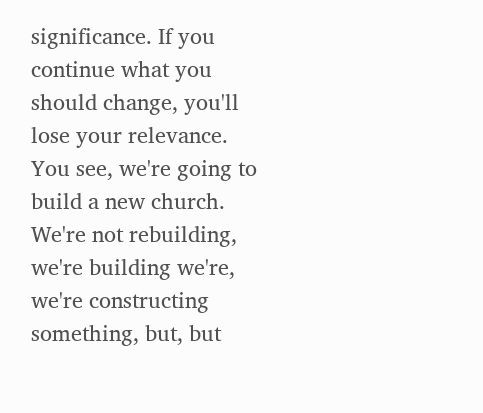significance. If you continue what you should change, you'll lose your relevance. You see, we're going to build a new church. We're not rebuilding, we're building we're, we're constructing something, but, but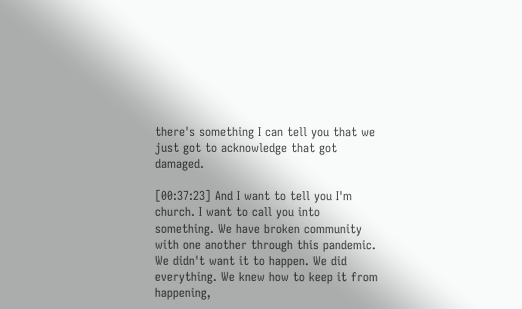there's something I can tell you that we just got to acknowledge that got damaged.

[00:37:23] And I want to tell you I'm church. I want to call you into something. We have broken community with one another through this pandemic. We didn't want it to happen. We did everything. We knew how to keep it from happening,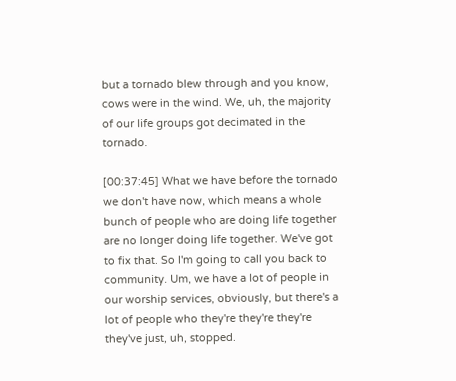but a tornado blew through and you know, cows were in the wind. We, uh, the majority of our life groups got decimated in the tornado.

[00:37:45] What we have before the tornado we don't have now, which means a whole bunch of people who are doing life together are no longer doing life together. We've got to fix that. So I'm going to call you back to community. Um, we have a lot of people in our worship services, obviously, but there's a lot of people who they're they're they're they've just, uh, stopped.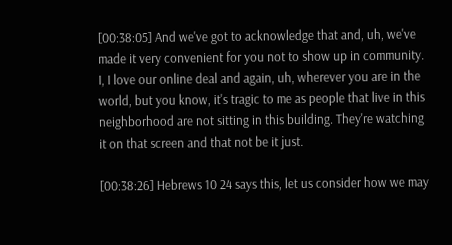[00:38:05] And we've got to acknowledge that and, uh, we've made it very convenient for you not to show up in community. I, I love our online deal and again, uh, wherever you are in the world, but you know, it's tragic to me as people that live in this neighborhood are not sitting in this building. They're watching it on that screen and that not be it just.

[00:38:26] Hebrews 10 24 says this, let us consider how we may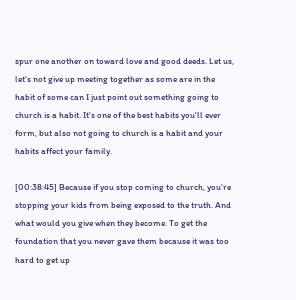spur one another on toward love and good deeds. Let us, let's not give up meeting together as some are in the habit of some can I just point out something going to church is a habit. It's one of the best habits you'll ever form, but also not going to church is a habit and your habits affect your family.

[00:38:45] Because if you stop coming to church, you're stopping your kids from being exposed to the truth. And what would you give when they become. To get the foundation that you never gave them because it was too hard to get up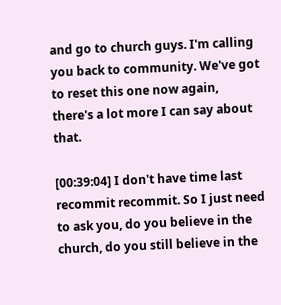and go to church guys. I'm calling you back to community. We've got to reset this one now again, there's a lot more I can say about that.

[00:39:04] I don't have time last recommit recommit. So I just need to ask you, do you believe in the church, do you still believe in the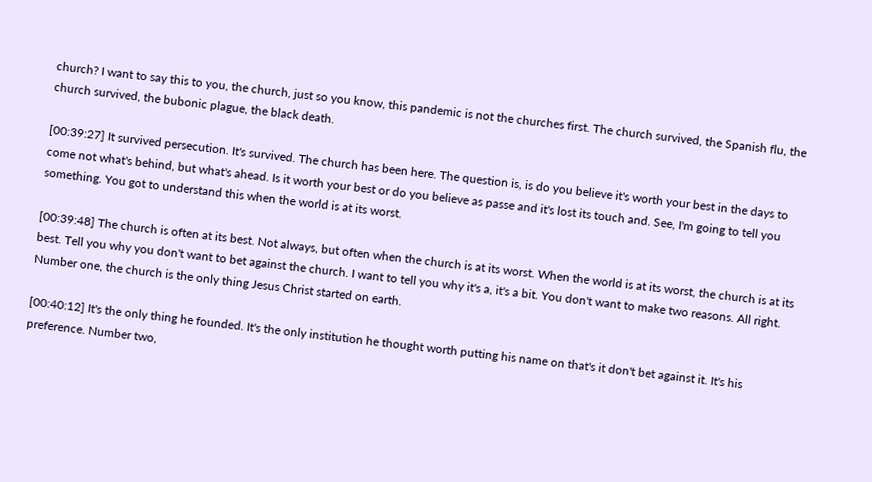church? I want to say this to you, the church, just so you know, this pandemic is not the churches first. The church survived, the Spanish flu, the church survived, the bubonic plague, the black death.

[00:39:27] It survived persecution. It's survived. The church has been here. The question is, is do you believe it's worth your best in the days to come not what's behind, but what's ahead. Is it worth your best or do you believe as passe and it's lost its touch and. See, I'm going to tell you something. You got to understand this when the world is at its worst.

[00:39:48] The church is often at its best. Not always, but often when the church is at its worst. When the world is at its worst, the church is at its best. Tell you why you don't want to bet against the church. I want to tell you why it's a, it's a bit. You don't want to make two reasons. All right. Number one, the church is the only thing Jesus Christ started on earth.

[00:40:12] It's the only thing he founded. It's the only institution he thought worth putting his name on that's it don't bet against it. It's his preference. Number two,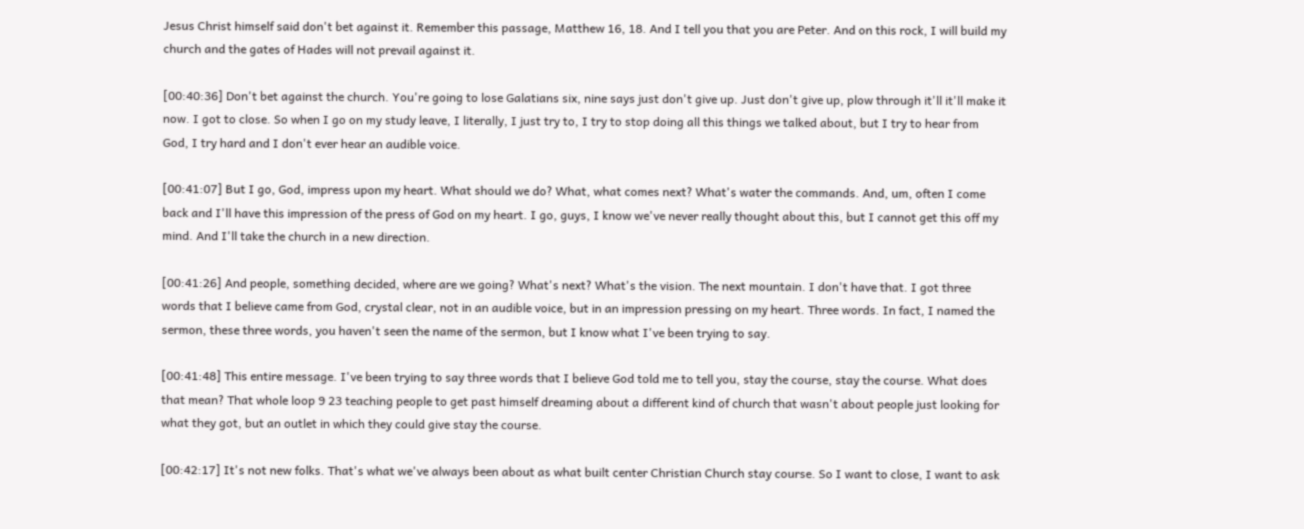Jesus Christ himself said don't bet against it. Remember this passage, Matthew 16, 18. And I tell you that you are Peter. And on this rock, I will build my church and the gates of Hades will not prevail against it.

[00:40:36] Don't bet against the church. You're going to lose Galatians six, nine says just don't give up. Just don't give up, plow through it'll it'll make it now. I got to close. So when I go on my study leave, I literally, I just try to, I try to stop doing all this things we talked about, but I try to hear from God, I try hard and I don't ever hear an audible voice.

[00:41:07] But I go, God, impress upon my heart. What should we do? What, what comes next? What's water the commands. And, um, often I come back and I'll have this impression of the press of God on my heart. I go, guys, I know we've never really thought about this, but I cannot get this off my mind. And I'll take the church in a new direction.

[00:41:26] And people, something decided, where are we going? What's next? What's the vision. The next mountain. I don't have that. I got three words that I believe came from God, crystal clear, not in an audible voice, but in an impression pressing on my heart. Three words. In fact, I named the sermon, these three words, you haven't seen the name of the sermon, but I know what I've been trying to say.

[00:41:48] This entire message. I've been trying to say three words that I believe God told me to tell you, stay the course, stay the course. What does that mean? That whole loop 9 23 teaching people to get past himself dreaming about a different kind of church that wasn't about people just looking for what they got, but an outlet in which they could give stay the course.

[00:42:17] It's not new folks. That's what we've always been about as what built center Christian Church stay course. So I want to close, I want to ask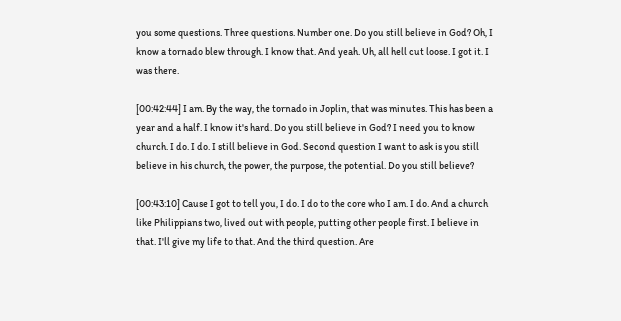you some questions. Three questions. Number one. Do you still believe in God? Oh, I know a tornado blew through. I know that. And yeah. Uh, all hell cut loose. I got it. I was there.

[00:42:44] I am. By the way, the tornado in Joplin, that was minutes. This has been a year and a half. I know it's hard. Do you still believe in God? I need you to know church. I do. I do. I still believe in God. Second question I want to ask is you still believe in his church, the power, the purpose, the potential. Do you still believe?

[00:43:10] Cause I got to tell you, I do. I do to the core who I am. I do. And a church like Philippians two, lived out with people, putting other people first. I believe in that. I'll give my life to that. And the third question. Are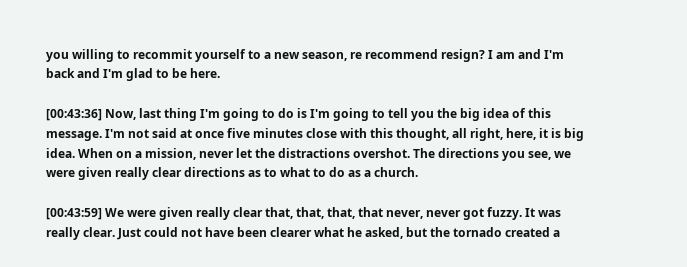you willing to recommit yourself to a new season, re recommend resign? I am and I'm back and I'm glad to be here.

[00:43:36] Now, last thing I'm going to do is I'm going to tell you the big idea of this message. I'm not said at once five minutes close with this thought, all right, here, it is big idea. When on a mission, never let the distractions overshot. The directions you see, we were given really clear directions as to what to do as a church.

[00:43:59] We were given really clear that, that, that, that never, never got fuzzy. It was really clear. Just could not have been clearer what he asked, but the tornado created a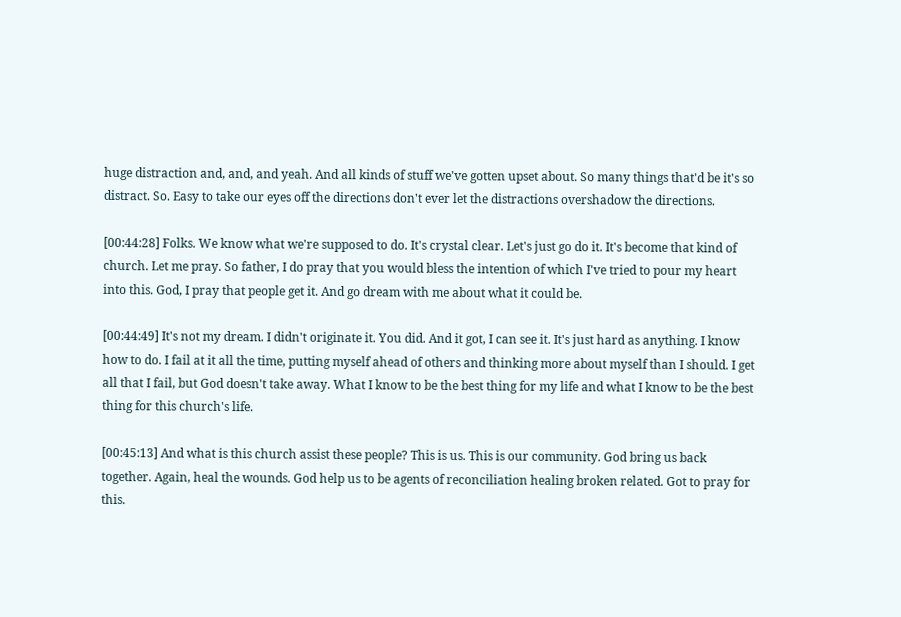huge distraction and, and, and yeah. And all kinds of stuff we've gotten upset about. So many things that'd be it's so distract. So. Easy to take our eyes off the directions don't ever let the distractions overshadow the directions.

[00:44:28] Folks. We know what we're supposed to do. It's crystal clear. Let's just go do it. It's become that kind of church. Let me pray. So father, I do pray that you would bless the intention of which I've tried to pour my heart into this. God, I pray that people get it. And go dream with me about what it could be.

[00:44:49] It's not my dream. I didn't originate it. You did. And it got, I can see it. It's just hard as anything. I know how to do. I fail at it all the time, putting myself ahead of others and thinking more about myself than I should. I get all that I fail, but God doesn't take away. What I know to be the best thing for my life and what I know to be the best thing for this church's life.

[00:45:13] And what is this church assist these people? This is us. This is our community. God bring us back together. Again, heal the wounds. God help us to be agents of reconciliation healing broken related. Got to pray for this.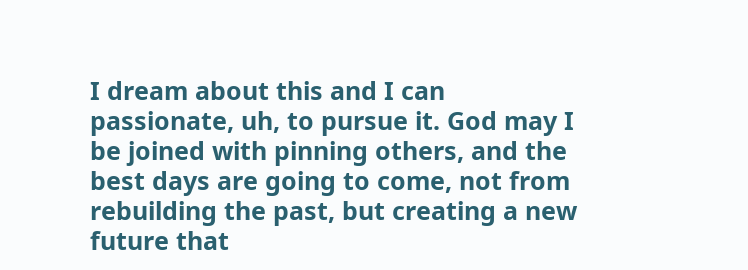I dream about this and I can passionate, uh, to pursue it. God may I be joined with pinning others, and the best days are going to come, not from rebuilding the past, but creating a new future that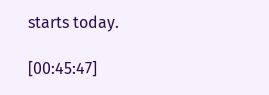starts today.

[00:45:47]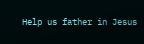Help us father in Jesus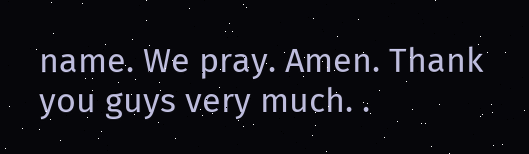name. We pray. Amen. Thank you guys very much. .